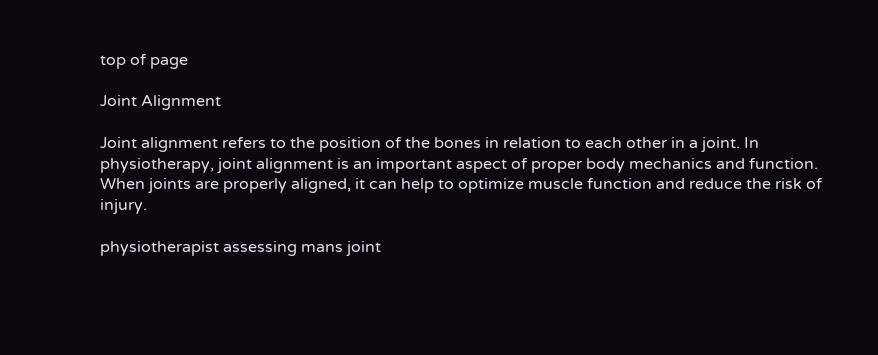top of page

Joint Alignment

Joint alignment refers to the position of the bones in relation to each other in a joint. In physiotherapy, joint alignment is an important aspect of proper body mechanics and function. When joints are properly aligned, it can help to optimize muscle function and reduce the risk of injury.

physiotherapist assessing mans joint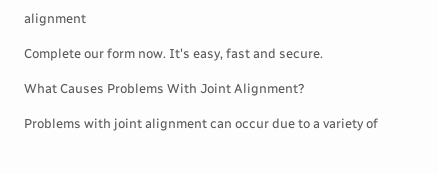alignment

Complete our form now. It's easy, fast and secure.

What Causes Problems With Joint Alignment?

Problems with joint alignment can occur due to a variety of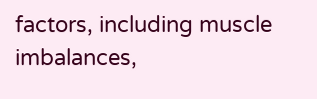factors, including muscle imbalances,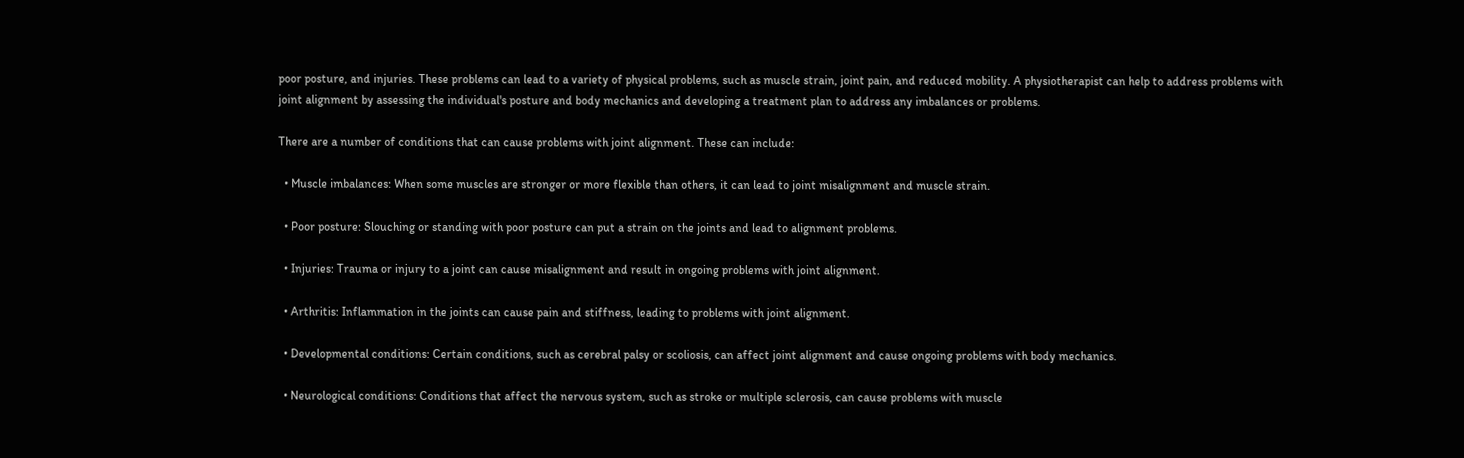poor posture, and injuries. These problems can lead to a variety of physical problems, such as muscle strain, joint pain, and reduced mobility. A physiotherapist can help to address problems with joint alignment by assessing the individual's posture and body mechanics and developing a treatment plan to address any imbalances or problems.

There are a number of conditions that can cause problems with joint alignment. These can include:

  • Muscle imbalances: When some muscles are stronger or more flexible than others, it can lead to joint misalignment and muscle strain.

  • Poor posture: Slouching or standing with poor posture can put a strain on the joints and lead to alignment problems.

  • Injuries: Trauma or injury to a joint can cause misalignment and result in ongoing problems with joint alignment.

  • Arthritis: Inflammation in the joints can cause pain and stiffness, leading to problems with joint alignment.

  • Developmental conditions: Certain conditions, such as cerebral palsy or scoliosis, can affect joint alignment and cause ongoing problems with body mechanics.

  • Neurological conditions: Conditions that affect the nervous system, such as stroke or multiple sclerosis, can cause problems with muscle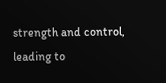strength and control, leading to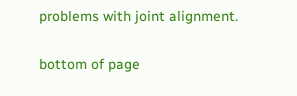problems with joint alignment.

bottom of page